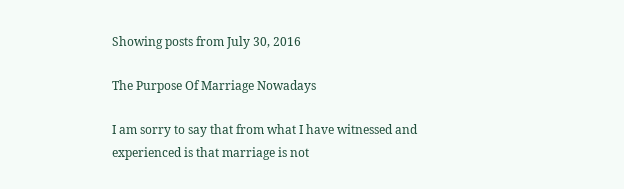Showing posts from July 30, 2016

The Purpose Of Marriage Nowadays

I am sorry to say that from what I have witnessed and experienced is that marriage is not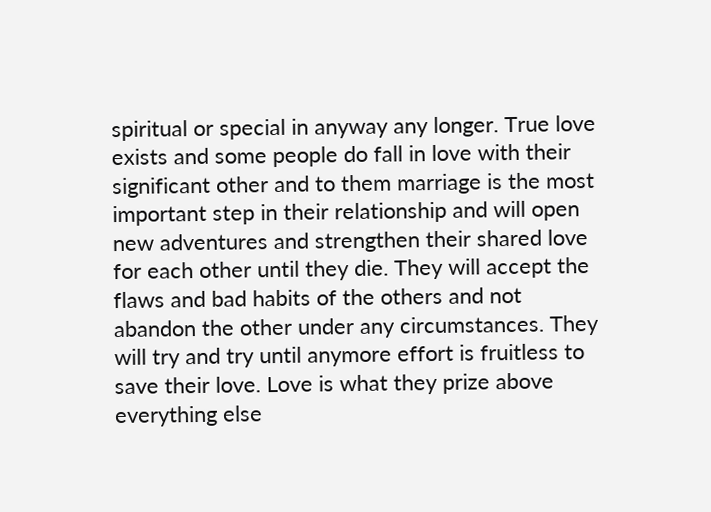spiritual or special in anyway any longer. True love exists and some people do fall in love with their significant other and to them marriage is the most important step in their relationship and will open new adventures and strengthen their shared love for each other until they die. They will accept the flaws and bad habits of the others and not abandon the other under any circumstances. They will try and try until anymore effort is fruitless to save their love. Love is what they prize above everything else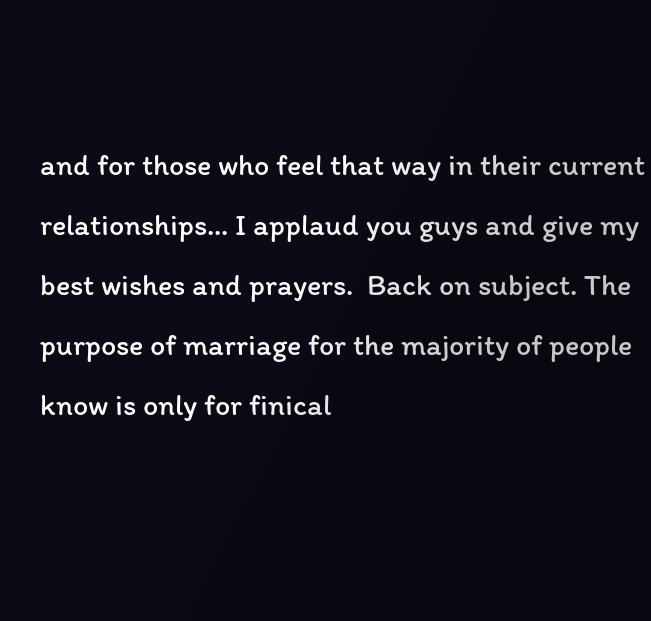and for those who feel that way in their current relationships... I applaud you guys and give my best wishes and prayers.  Back on subject. The purpose of marriage for the majority of people know is only for finical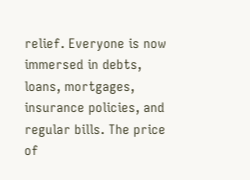relief. Everyone is now immersed in debts, loans, mortgages, insurance policies, and regular bills. The price of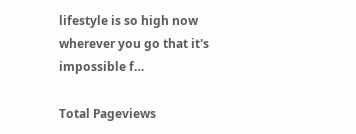lifestyle is so high now wherever you go that it's impossible f…

Total Pageviews